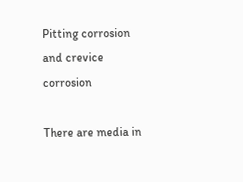Pitting corrosion and crevice corrosion

There are media in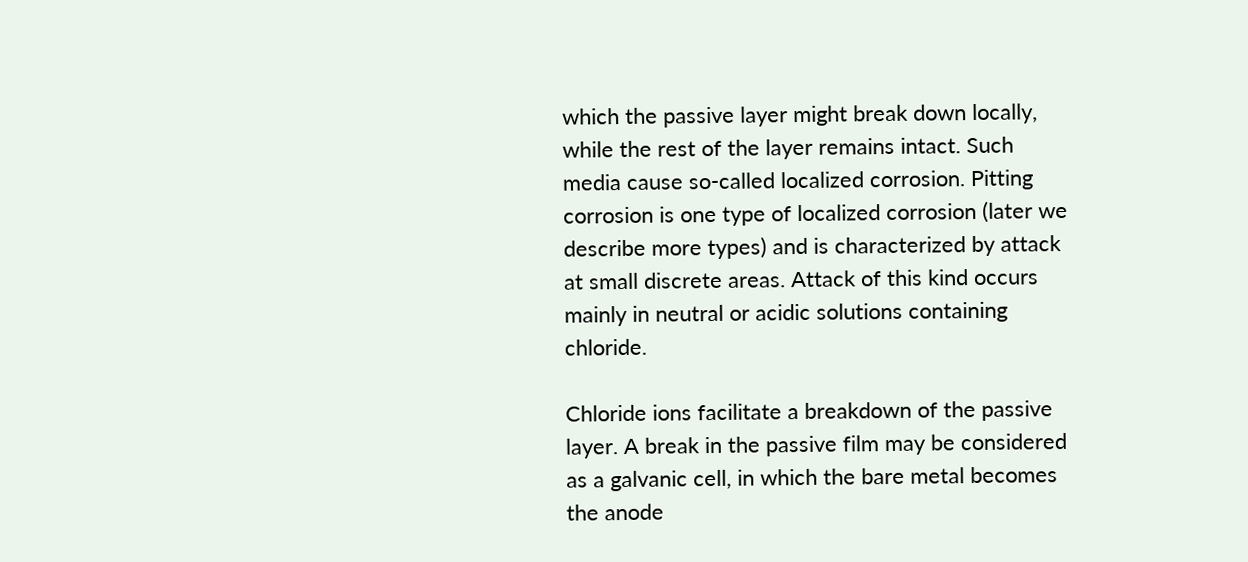which the passive layer might break down locally, while the rest of the layer remains intact. Such media cause so-called localized corrosion. Pitting corrosion is one type of localized corrosion (later we describe more types) and is characterized by attack at small discrete areas. Attack of this kind occurs mainly in neutral or acidic solutions containing chloride.

Chloride ions facilitate a breakdown of the passive layer. A break in the passive film may be considered as a galvanic cell, in which the bare metal becomes the anode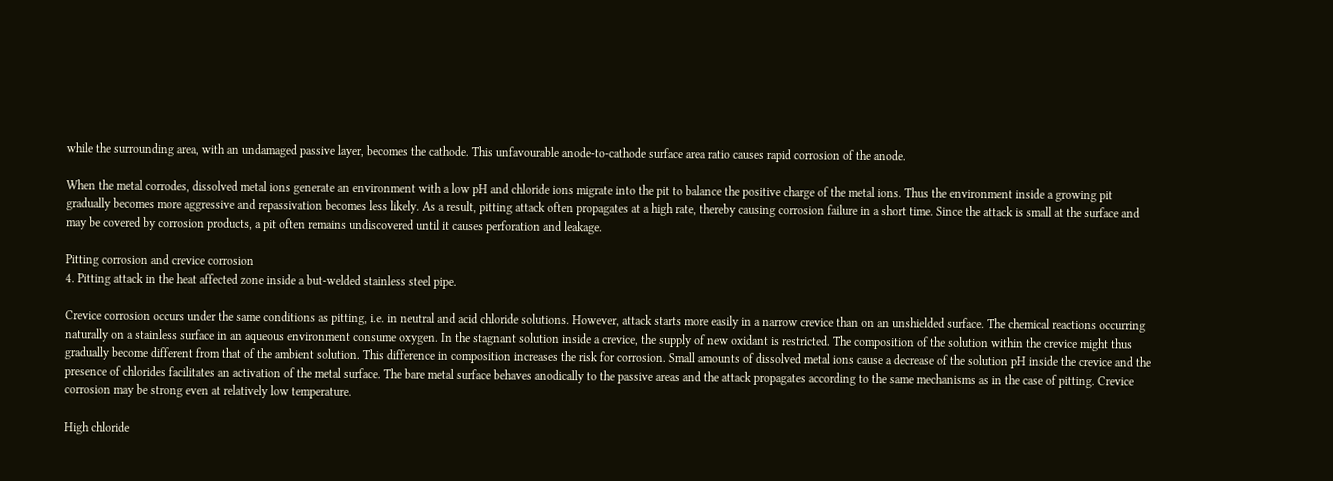while the surrounding area, with an undamaged passive layer, becomes the cathode. This unfavourable anode-to-cathode surface area ratio causes rapid corrosion of the anode.

When the metal corrodes, dissolved metal ions generate an environment with a low pH and chloride ions migrate into the pit to balance the positive charge of the metal ions. Thus the environment inside a growing pit gradually becomes more aggressive and repassivation becomes less likely. As a result, pitting attack often propagates at a high rate, thereby causing corrosion failure in a short time. Since the attack is small at the surface and may be covered by corrosion products, a pit often remains undiscovered until it causes perforation and leakage.

Pitting corrosion and crevice corrosion
4. Pitting attack in the heat affected zone inside a but-welded stainless steel pipe.

Crevice corrosion occurs under the same conditions as pitting, i.e. in neutral and acid chloride solutions. However, attack starts more easily in a narrow crevice than on an unshielded surface. The chemical reactions occurring naturally on a stainless surface in an aqueous environment consume oxygen. In the stagnant solution inside a crevice, the supply of new oxidant is restricted. The composition of the solution within the crevice might thus gradually become different from that of the ambient solution. This difference in composition increases the risk for corrosion. Small amounts of dissolved metal ions cause a decrease of the solution pH inside the crevice and the presence of chlorides facilitates an activation of the metal surface. The bare metal surface behaves anodically to the passive areas and the attack propagates according to the same mechanisms as in the case of pitting. Crevice corrosion may be strong even at relatively low temperature.

High chloride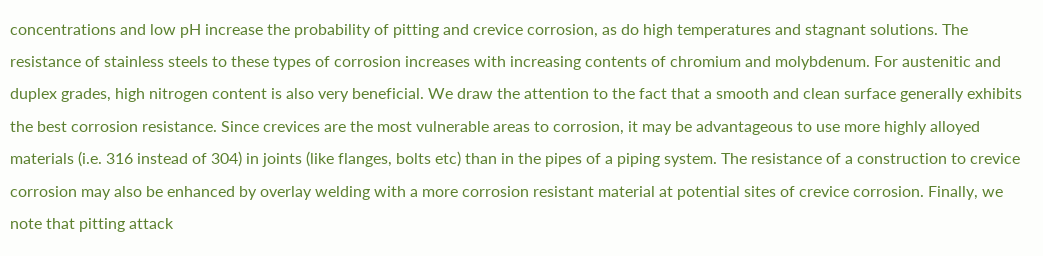concentrations and low pH increase the probability of pitting and crevice corrosion, as do high temperatures and stagnant solutions. The resistance of stainless steels to these types of corrosion increases with increasing contents of chromium and molybdenum. For austenitic and duplex grades, high nitrogen content is also very beneficial. We draw the attention to the fact that a smooth and clean surface generally exhibits the best corrosion resistance. Since crevices are the most vulnerable areas to corrosion, it may be advantageous to use more highly alloyed materials (i.e. 316 instead of 304) in joints (like flanges, bolts etc) than in the pipes of a piping system. The resistance of a construction to crevice corrosion may also be enhanced by overlay welding with a more corrosion resistant material at potential sites of crevice corrosion. Finally, we note that pitting attack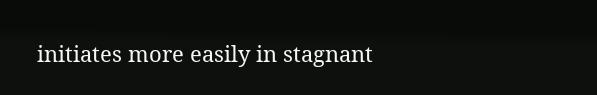initiates more easily in stagnant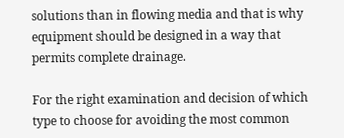solutions than in flowing media and that is why equipment should be designed in a way that permits complete drainage.

For the right examination and decision of which type to choose for avoiding the most common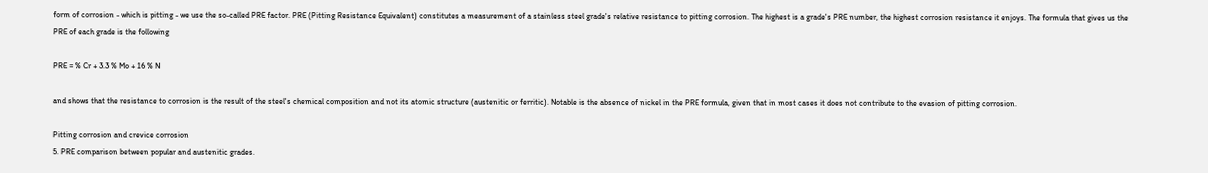form of corrosion - which is pitting - we use the so-called PRE factor. PRE (Pitting Resistance Equivalent) constitutes a measurement of a stainless steel grade's relative resistance to pitting corrosion. The highest is a grade's PRE number, the highest corrosion resistance it enjoys. The formula that gives us the PRE of each grade is the following

PRE = % Cr + 3.3 % Mo + 16 % N

and shows that the resistance to corrosion is the result of the steel's chemical composition and not its atomic structure (austenitic or ferritic). Notable is the absence of nickel in the PRE formula, given that in most cases it does not contribute to the evasion of pitting corrosion.

Pitting corrosion and crevice corrosion
5. PRE comparison between popular and austenitic grades.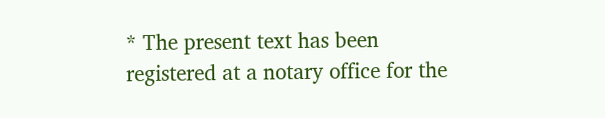* The present text has been registered at a notary office for the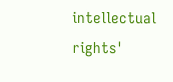intellectual rights'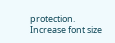protection.
Increase font size